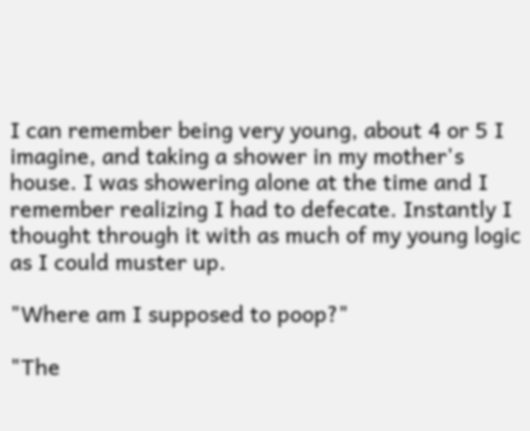I can remember being very young, about 4 or 5 I imagine, and taking a shower in my mother's house. I was showering alone at the time and I remember realizing I had to defecate. Instantly I thought through it with as much of my young logic as I could muster up.

"Where am I supposed to poop?"

"The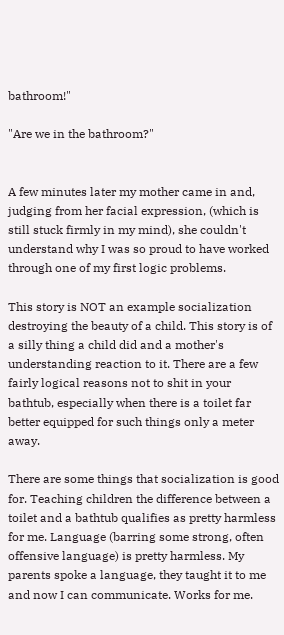bathroom!"

"Are we in the bathroom?"


A few minutes later my mother came in and, judging from her facial expression, (which is still stuck firmly in my mind), she couldn't understand why I was so proud to have worked through one of my first logic problems.

This story is NOT an example socialization destroying the beauty of a child. This story is of a silly thing a child did and a mother's understanding reaction to it. There are a few fairly logical reasons not to shit in your bathtub, especially when there is a toilet far better equipped for such things only a meter away.

There are some things that socialization is good for. Teaching children the difference between a toilet and a bathtub qualifies as pretty harmless for me. Language (barring some strong, often offensive language) is pretty harmless. My parents spoke a language, they taught it to me and now I can communicate. Works for me.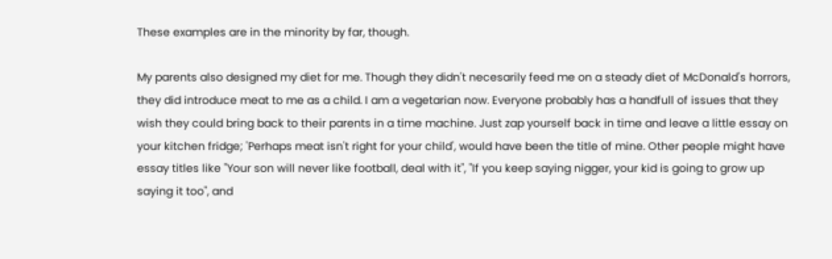These examples are in the minority by far, though.

My parents also designed my diet for me. Though they didn't necesarily feed me on a steady diet of McDonald's horrors, they did introduce meat to me as a child. I am a vegetarian now. Everyone probably has a handfull of issues that they wish they could bring back to their parents in a time machine. Just zap yourself back in time and leave a little essay on your kitchen fridge; 'Perhaps meat isn't right for your child', would have been the title of mine. Other people might have essay titles like "Your son will never like football, deal with it", "If you keep saying nigger, your kid is going to grow up saying it too", and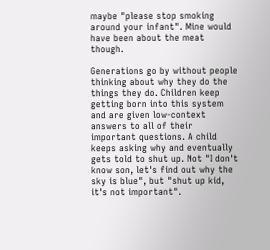maybe "please stop smoking around your infant". Mine would have been about the meat though.

Generations go by without people thinking about why they do the things they do. Children keep getting born into this system and are given low-context answers to all of their important questions. A child keeps asking why and eventually gets told to shut up. Not "I don't know son, let's find out why the sky is blue", but "shut up kid, it's not important".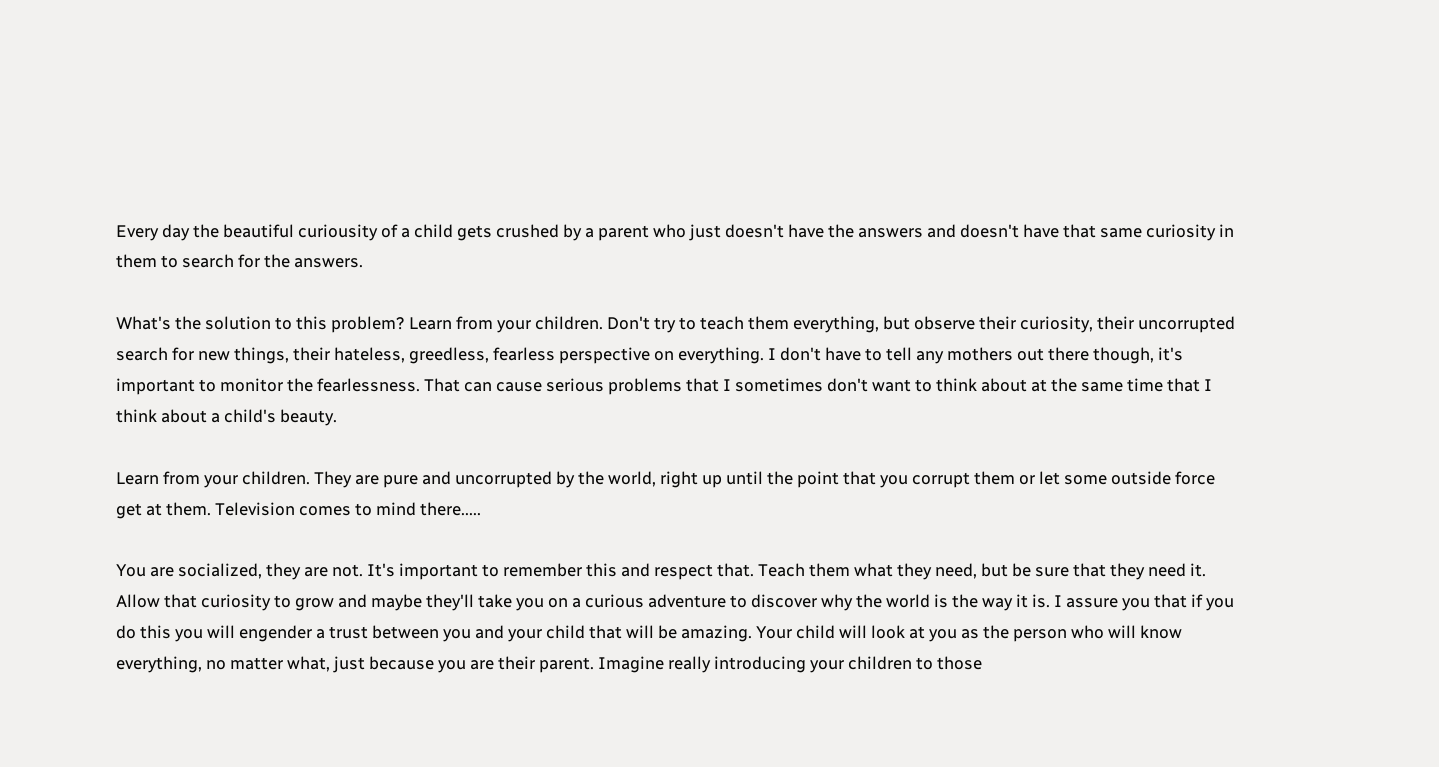Every day the beautiful curiousity of a child gets crushed by a parent who just doesn't have the answers and doesn't have that same curiosity in them to search for the answers.

What's the solution to this problem? Learn from your children. Don't try to teach them everything, but observe their curiosity, their uncorrupted search for new things, their hateless, greedless, fearless perspective on everything. I don't have to tell any mothers out there though, it's important to monitor the fearlessness. That can cause serious problems that I sometimes don't want to think about at the same time that I think about a child's beauty.

Learn from your children. They are pure and uncorrupted by the world, right up until the point that you corrupt them or let some outside force get at them. Television comes to mind there.....

You are socialized, they are not. It's important to remember this and respect that. Teach them what they need, but be sure that they need it. Allow that curiosity to grow and maybe they'll take you on a curious adventure to discover why the world is the way it is. I assure you that if you do this you will engender a trust between you and your child that will be amazing. Your child will look at you as the person who will know everything, no matter what, just because you are their parent. Imagine really introducing your children to those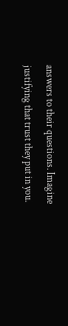answers to their questions. Imagine justifying that trust they put in you.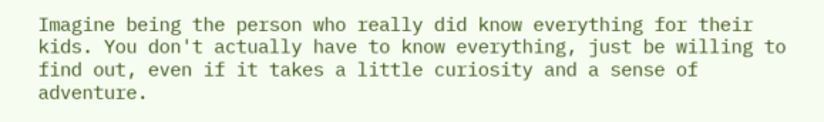Imagine being the person who really did know everything for their kids. You don't actually have to know everything, just be willing to find out, even if it takes a little curiosity and a sense of adventure.